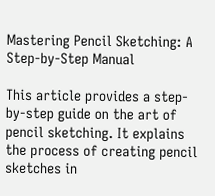Mastering Pencil Sketching: A Step-by-Step Manual

This article provides a step-by-step guide on the art of pencil sketching. It explains the process of creating pencil sketches in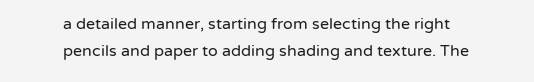a detailed manner, starting from selecting the right pencils and paper to adding shading and texture. The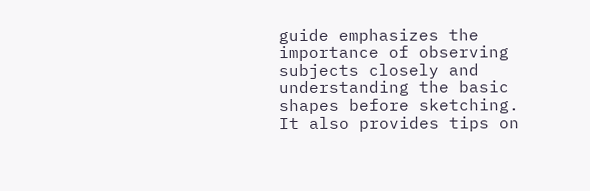guide emphasizes the importance of observing subjects closely and understanding the basic shapes before sketching. It also provides tips on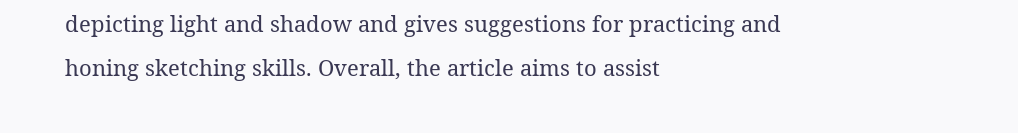depicting light and shadow and gives suggestions for practicing and honing sketching skills. Overall, the article aims to assist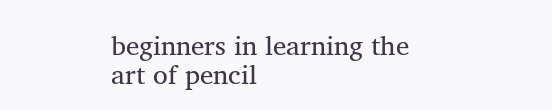beginners in learning the art of pencil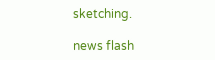sketching.

news flash